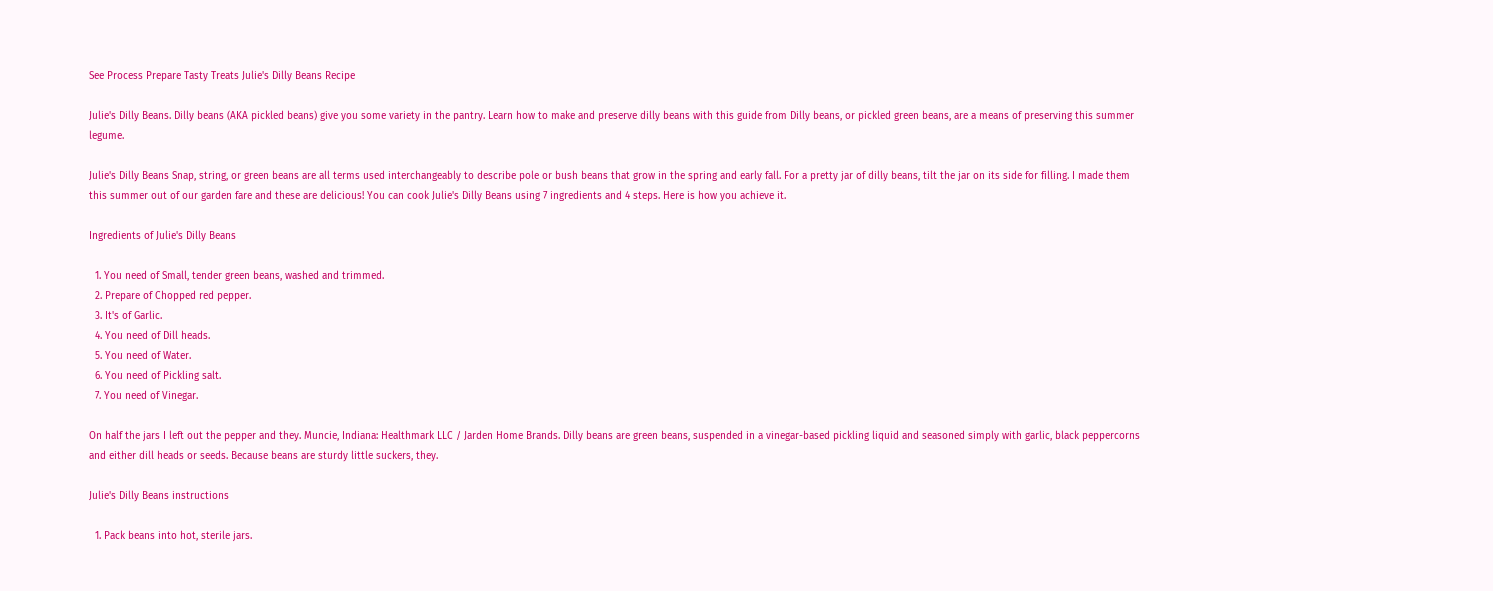See Process Prepare Tasty Treats Julie's Dilly Beans Recipe

Julie's Dilly Beans. Dilly beans (AKA pickled beans) give you some variety in the pantry. Learn how to make and preserve dilly beans with this guide from Dilly beans, or pickled green beans, are a means of preserving this summer legume.

Julie's Dilly Beans Snap, string, or green beans are all terms used interchangeably to describe pole or bush beans that grow in the spring and early fall. For a pretty jar of dilly beans, tilt the jar on its side for filling. I made them this summer out of our garden fare and these are delicious! You can cook Julie's Dilly Beans using 7 ingredients and 4 steps. Here is how you achieve it.

Ingredients of Julie's Dilly Beans

  1. You need of Small, tender green beans, washed and trimmed.
  2. Prepare of Chopped red pepper.
  3. It's of Garlic.
  4. You need of Dill heads.
  5. You need of Water.
  6. You need of Pickling salt.
  7. You need of Vinegar.

On half the jars I left out the pepper and they. Muncie, Indiana: Healthmark LLC / Jarden Home Brands. Dilly beans are green beans, suspended in a vinegar-based pickling liquid and seasoned simply with garlic, black peppercorns and either dill heads or seeds. Because beans are sturdy little suckers, they.

Julie's Dilly Beans instructions

  1. Pack beans into hot, sterile jars.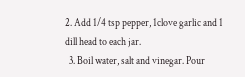2. Add 1/4 tsp pepper, 1clove garlic and 1 dill head to each jar.
  3. Boil water, salt and vinegar. Pour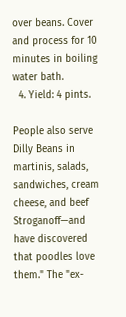over beans. Cover and process for 10 minutes in boiling water bath.
  4. Yield: 4 pints.

People also serve Dilly Beans in martinis, salads, sandwiches, cream cheese, and beef Stroganoff—and have discovered that poodles love them." The "ex-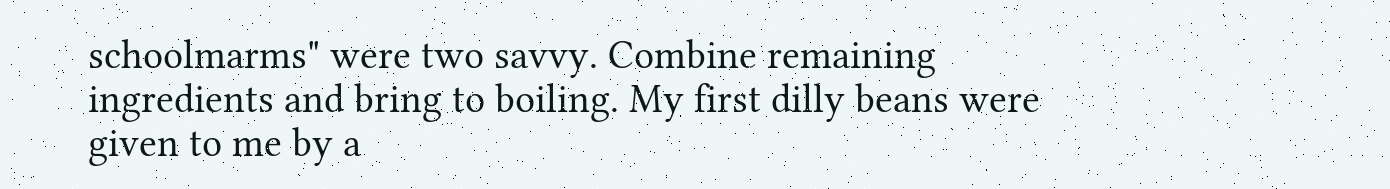schoolmarms" were two savvy. Combine remaining ingredients and bring to boiling. My first dilly beans were given to me by a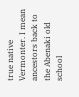true native Vermonter. I mean ancestors back to the Abenaki old school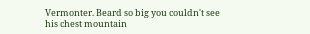Vermonter. Beard so big you couldn't see his chest mountain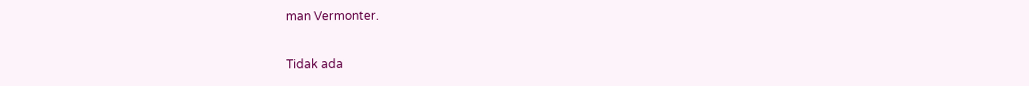man Vermonter.

Tidak ada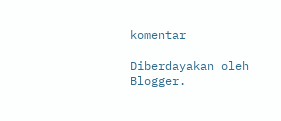komentar

Diberdayakan oleh Blogger.